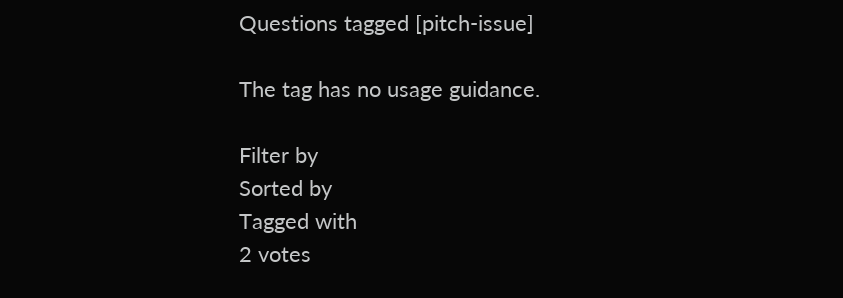Questions tagged [pitch-issue]

The tag has no usage guidance.

Filter by
Sorted by
Tagged with
2 votes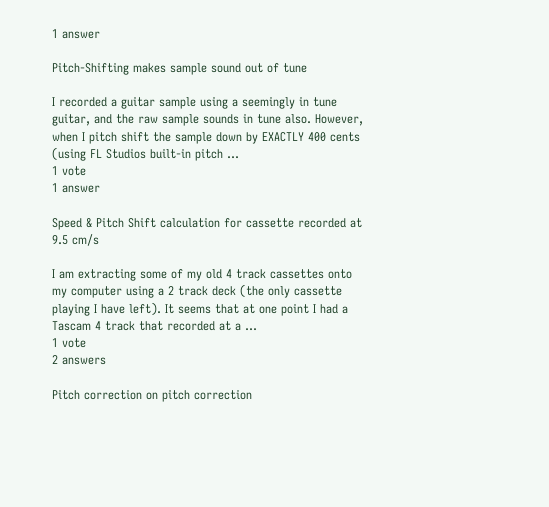1 answer

Pitch-Shifting makes sample sound out of tune

I recorded a guitar sample using a seemingly in tune guitar, and the raw sample sounds in tune also. However, when I pitch shift the sample down by EXACTLY 400 cents (using FL Studios built-in pitch ...
1 vote
1 answer

Speed & Pitch Shift calculation for cassette recorded at 9.5 cm/s

I am extracting some of my old 4 track cassettes onto my computer using a 2 track deck (the only cassette playing I have left). It seems that at one point I had a Tascam 4 track that recorded at a ...
1 vote
2 answers

Pitch correction on pitch correction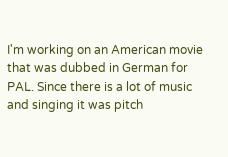I'm working on an American movie that was dubbed in German for PAL. Since there is a lot of music and singing it was pitch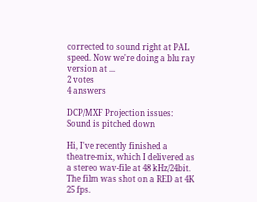corrected to sound right at PAL speed. Now we're doing a blu ray version at ...
2 votes
4 answers

DCP/MXF Projection issues: Sound is pitched down

Hi, I've recently finished a theatre-mix, which I delivered as a stereo wav-file at 48 kHz/24bit. The film was shot on a RED at 4K 25 fps.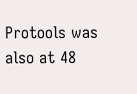Protools was also at 48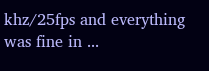khz/25fps and everything was fine in ...